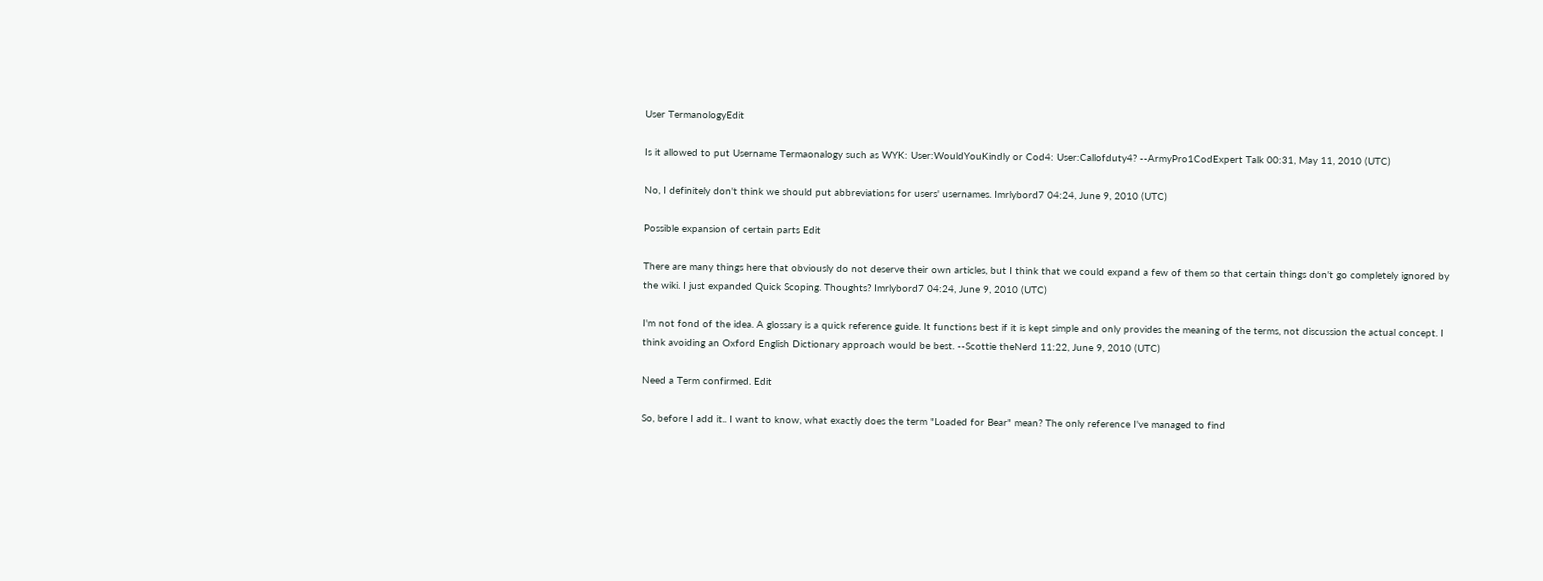User TermanologyEdit

Is it allowed to put Username Termaonalogy such as WYK: User:WouldYouKindly or Cod4: User:Callofduty4? --ArmyPro1CodExpert Talk 00:31, May 11, 2010 (UTC)

No, I definitely don't think we should put abbreviations for users' usernames. Imrlybord7 04:24, June 9, 2010 (UTC)

Possible expansion of certain parts Edit

There are many things here that obviously do not deserve their own articles, but I think that we could expand a few of them so that certain things don't go completely ignored by the wiki. I just expanded Quick Scoping. Thoughts? Imrlybord7 04:24, June 9, 2010 (UTC)

I'm not fond of the idea. A glossary is a quick reference guide. It functions best if it is kept simple and only provides the meaning of the terms, not discussion the actual concept. I think avoiding an Oxford English Dictionary approach would be best. --Scottie theNerd 11:22, June 9, 2010 (UTC)

Need a Term confirmed. Edit

So, before I add it.. I want to know, what exactly does the term "Loaded for Bear" mean? The only reference I've managed to find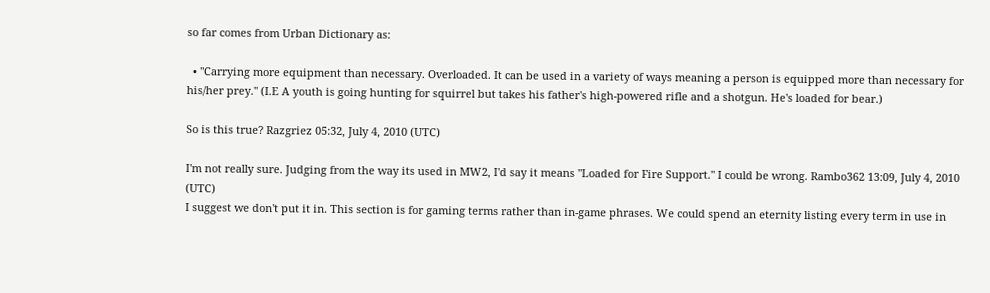so far comes from Urban Dictionary as:

  • "Carrying more equipment than necessary. Overloaded. It can be used in a variety of ways meaning a person is equipped more than necessary for his/her prey." (I.E A youth is going hunting for squirrel but takes his father's high-powered rifle and a shotgun. He's loaded for bear.)

So is this true? Razgriez 05:32, July 4, 2010 (UTC)

I'm not really sure. Judging from the way its used in MW2, I'd say it means "Loaded for Fire Support." I could be wrong. Rambo362 13:09, July 4, 2010 (UTC)
I suggest we don't put it in. This section is for gaming terms rather than in-game phrases. We could spend an eternity listing every term in use in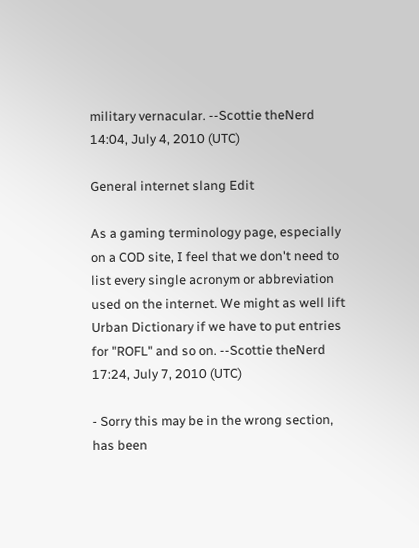military vernacular. --Scottie theNerd 14:04, July 4, 2010 (UTC)

General internet slang Edit

As a gaming terminology page, especially on a COD site, I feel that we don't need to list every single acronym or abbreviation used on the internet. We might as well lift Urban Dictionary if we have to put entries for "ROFL" and so on. --Scottie theNerd 17:24, July 7, 2010 (UTC)

- Sorry this may be in the wrong section, has been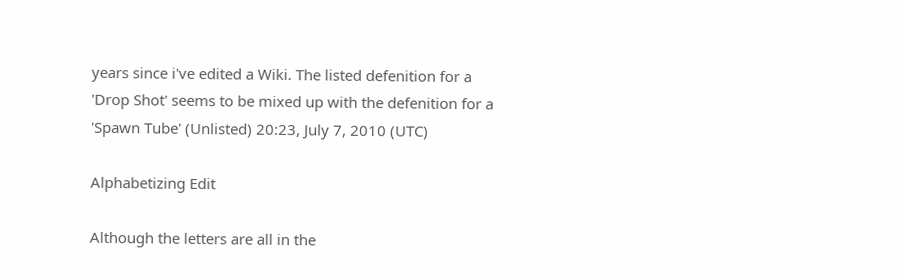years since i've edited a Wiki. The listed defenition for a 'Drop Shot' seems to be mixed up with the defenition for a 'Spawn Tube' (Unlisted) 20:23, July 7, 2010 (UTC)

Alphabetizing Edit

Although the letters are all in the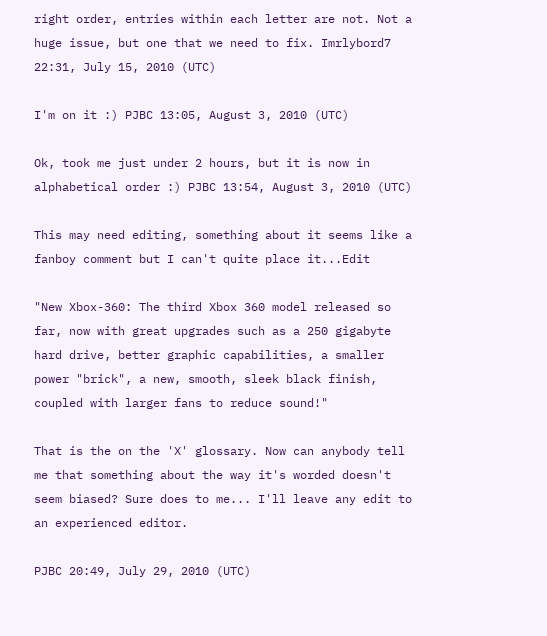right order, entries within each letter are not. Not a huge issue, but one that we need to fix. Imrlybord7 22:31, July 15, 2010 (UTC)

I'm on it :) PJBC 13:05, August 3, 2010 (UTC)

Ok, took me just under 2 hours, but it is now in alphabetical order :) PJBC 13:54, August 3, 2010 (UTC)

This may need editing, something about it seems like a fanboy comment but I can't quite place it...Edit

"New Xbox-360: The third Xbox 360 model released so far, now with great upgrades such as a 250 gigabyte hard drive, better graphic capabilities, a smaller power "brick", a new, smooth, sleek black finish, coupled with larger fans to reduce sound!"

That is the on the 'X' glossary. Now can anybody tell me that something about the way it's worded doesn't seem biased? Sure does to me... I'll leave any edit to an experienced editor.

PJBC 20:49, July 29, 2010 (UTC)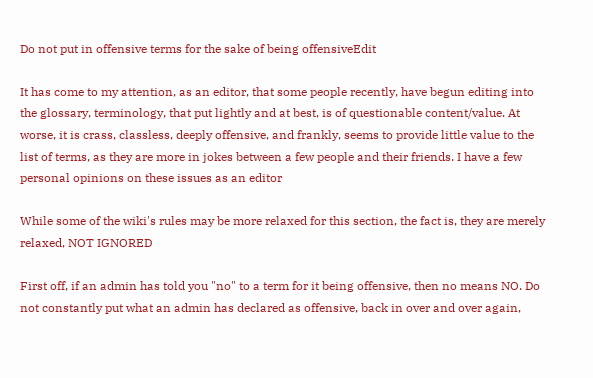Do not put in offensive terms for the sake of being offensiveEdit

It has come to my attention, as an editor, that some people recently, have begun editing into the glossary, terminology, that put lightly and at best, is of questionable content/value. At worse, it is crass, classless, deeply offensive, and frankly, seems to provide little value to the list of terms, as they are more in jokes between a few people and their friends. I have a few personal opinions on these issues as an editor

While some of the wiki's rules may be more relaxed for this section, the fact is, they are merely relaxed, NOT IGNORED

First off, if an admin has told you "no" to a term for it being offensive, then no means NO. Do not constantly put what an admin has declared as offensive, back in over and over again,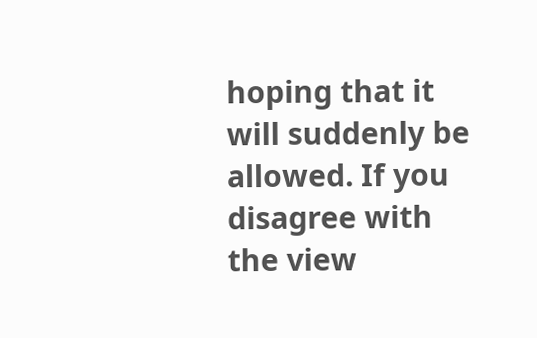hoping that it will suddenly be allowed. If you disagree with the view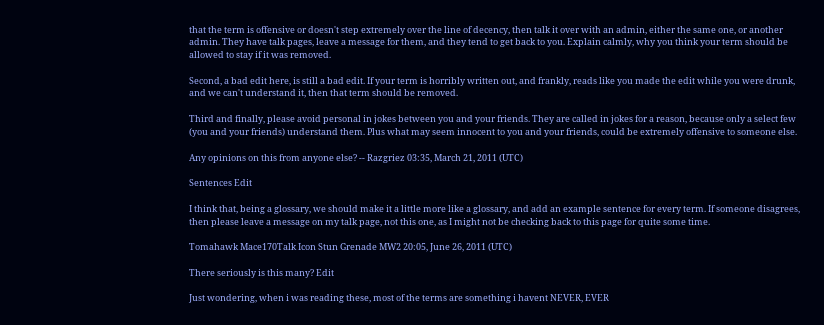that the term is offensive or doesn't step extremely over the line of decency, then talk it over with an admin, either the same one, or another admin. They have talk pages, leave a message for them, and they tend to get back to you. Explain calmly, why you think your term should be allowed to stay if it was removed.

Second, a bad edit here, is still a bad edit. If your term is horribly written out, and frankly, reads like you made the edit while you were drunk, and we can't understand it, then that term should be removed.

Third and finally, please avoid personal in jokes between you and your friends. They are called in jokes for a reason, because only a select few (you and your friends) understand them. Plus what may seem innocent to you and your friends, could be extremely offensive to someone else.

Any opinions on this from anyone else? -- Razgriez 03:35, March 21, 2011 (UTC)

Sentences Edit

I think that, being a glossary, we should make it a little more like a glossary, and add an example sentence for every term. If someone disagrees, then please leave a message on my talk page, not this one, as I might not be checking back to this page for quite some time.

Tomahawk Mace170Talk Icon Stun Grenade MW2 20:05, June 26, 2011 (UTC)

There seriously is this many? Edit

Just wondering, when i was reading these, most of the terms are something i havent NEVER, EVER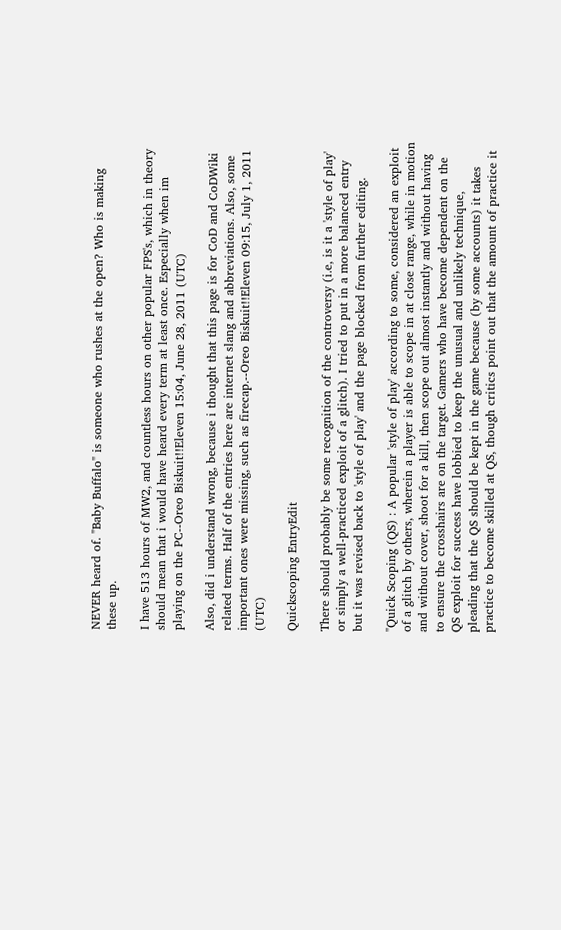NEVER heard of. "Baby Buffalo" is someone who rushes at the open? Who is making these up.

I have 513 hours of MW2, and countless hours on other popular FPS's, which in theory should mean that i would have heard every term at least once. Especially when im playing on the PC--Oreo Biskuit!!Eleven 15:04, June 28, 2011 (UTC)

Also, did i understand wrong, because i thought that this page is for CoD and CoDWiki related terms. Half of the entries here are internet slang and abbreviations. Also, some important ones were missing, such as firecap.--Oreo Biskuit!!Eleven 09:15, July 1, 2011 (UTC)

Quickscoping EntryEdit

There should probably be some recognition of the controversy (i.e, is it a 'style of play' or simply a well-practiced exploit of a glitch). I tried to put in a more balanced entry but it was revised back to 'style of play' and the page blocked from further editing.

"Quick Scoping (QS) : A popular 'style of play' according to some, considered an exploit of a glitch by others, wherein a player is able to scope in at close range, while in motion and without cover, shoot for a kill, then scope out almost instantly and without having to ensure the crosshairs are on the target. Gamers who have become dependent on the QS exploit for success have lobbied to keep the unusual and unlikely technique, pleading that the QS should be kept in the game because (by some accounts) it takes practice to become skilled at QS, though critics point out that the amount of practice it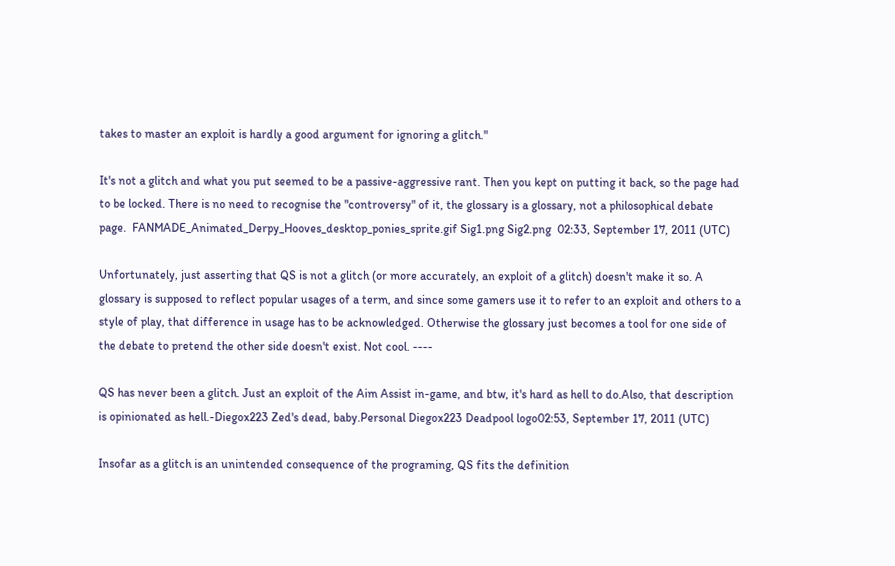takes to master an exploit is hardly a good argument for ignoring a glitch."

It's not a glitch and what you put seemed to be a passive-aggressive rant. Then you kept on putting it back, so the page had to be locked. There is no need to recognise the "controversy" of it, the glossary is a glossary, not a philosophical debate page.  FANMADE_Animated_Derpy_Hooves_desktop_ponies_sprite.gif Sig1.png Sig2.png  02:33, September 17, 2011 (UTC)

Unfortunately, just asserting that QS is not a glitch (or more accurately, an exploit of a glitch) doesn't make it so. A glossary is supposed to reflect popular usages of a term, and since some gamers use it to refer to an exploit and others to a style of play, that difference in usage has to be acknowledged. Otherwise the glossary just becomes a tool for one side of the debate to pretend the other side doesn't exist. Not cool. ----

QS has never been a glitch. Just an exploit of the Aim Assist in-game, and btw, it's hard as hell to do.Also, that description is opinionated as hell.-Diegox223 Zed's dead, baby.Personal Diegox223 Deadpool logo02:53, September 17, 2011 (UTC)

Insofar as a glitch is an unintended consequence of the programing, QS fits the definition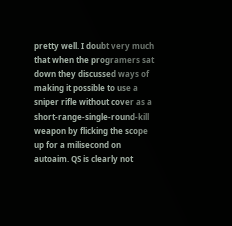pretty well. I doubt very much that when the programers sat down they discussed ways of making it possible to use a sniper rifle without cover as a short-range-single-round-kill weapon by flicking the scope up for a milisecond on autoaim. QS is clearly not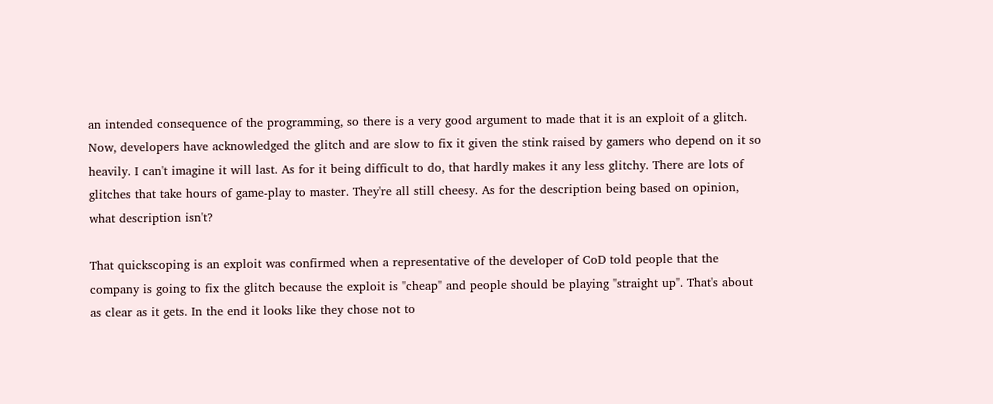an intended consequence of the programming, so there is a very good argument to made that it is an exploit of a glitch. Now, developers have acknowledged the glitch and are slow to fix it given the stink raised by gamers who depend on it so heavily. I can't imagine it will last. As for it being difficult to do, that hardly makes it any less glitchy. There are lots of glitches that take hours of game-play to master. They're all still cheesy. As for the description being based on opinion, what description isn't?

That quickscoping is an exploit was confirmed when a representative of the developer of CoD told people that the company is going to fix the glitch because the exploit is "cheap" and people should be playing "straight up". That's about as clear as it gets. In the end it looks like they chose not to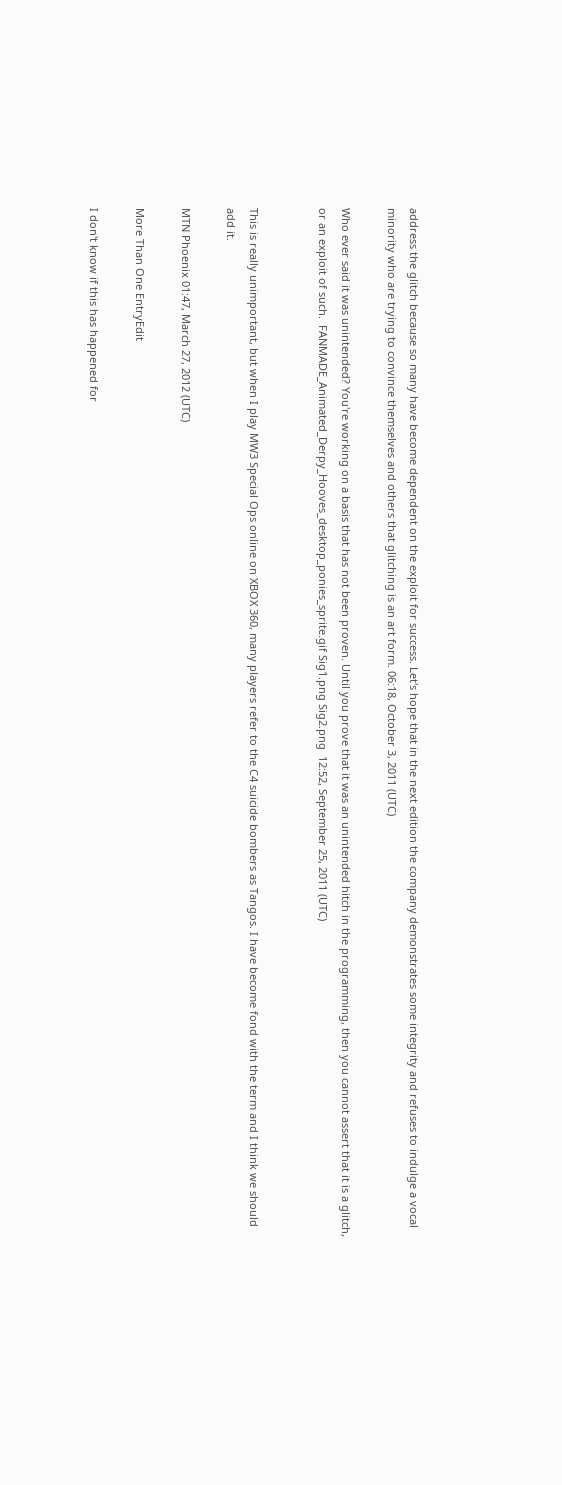address the glitch because so many have become dependent on the exploit for success. Let's hope that in the next edition the company demonstrates some integrity and refuses to indulge a vocal minority who are trying to convince themselves and others that glitching is an art form. 06:18, October 3, 2011 (UTC)

Who ever said it was unintended? You're working on a basis that has not been proven. Until you prove that it was an unintended hitch in the programming, then you cannot assert that it is a glitch, or an exploit of such.  FANMADE_Animated_Derpy_Hooves_desktop_ponies_sprite.gif Sig1.png Sig2.png  12:52, September 25, 2011 (UTC)


This is really unimportant, but when I play MW3 Special Ops online on XBOX 360, many players refer to the C4 suicide bombers as Tangos. I have become fond with the term and I think we should add it.

MTN Phoenix 01:47, March 27, 2012 (UTC)

More Than One EntryEdit

I don't know if this has happened for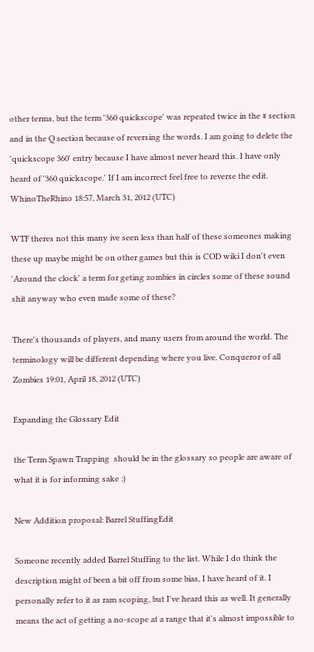other terms, but the term '360 quickscope' was repeated twice in the # section and in the Q section because of reversing the words. I am going to delete the 'quickscope 360' entry because I have almost never heard this. I have only heard of '360 quickscope.' If I am incorrect feel free to reverse the edit. WhinoTheRhino 18:57, March 31, 2012 (UTC)

WTF theres not this many ive seen less than half of these someones making these up maybe might be on other games but this is COD wiki I don't even 'Around the clock' a term for geting zombies in circles some of these sound shit anyway who even made some of these?

There's thousands of players, and many users from around the world. The terminology will be different depending where you live. Conqueror of all Zombies 19:01, April 18, 2012 (UTC)

Expanding the Glossary Edit

the Term Spawn Trapping  should be in the glossary so people are aware of what it is for informing sake :)

New Addition proposal: Barrel StuffingEdit

Someone recently added Barrel Stuffing to the list. While I do think the description might of been a bit off from some bias, I have heard of it. I personally refer to it as ram scoping, but I've heard this as well. It generally means the act of getting a no-scope at a range that it's almost impossible to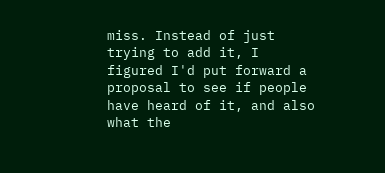miss. Instead of just trying to add it, I figured I'd put forward a proposal to see if people have heard of it, and also what the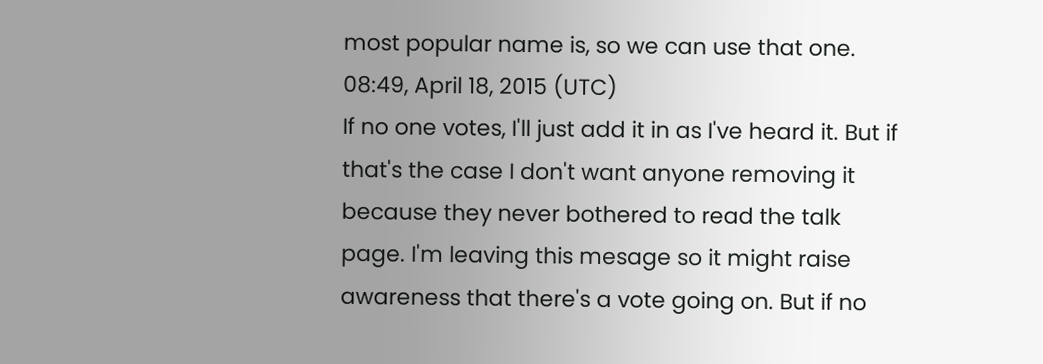most popular name is, so we can use that one. 08:49, April 18, 2015 (UTC)
If no one votes, I'll just add it in as I've heard it. But if that's the case I don't want anyone removing it because they never bothered to read the talk page. I'm leaving this mesage so it might raise awareness that there's a vote going on. But if no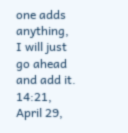one adds anything, I will just go ahead and add it. 14:21, April 29,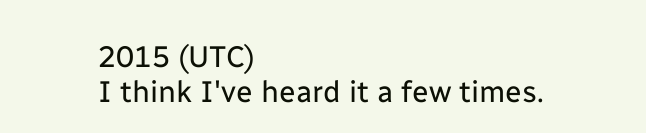2015 (UTC)
I think I've heard it a few times.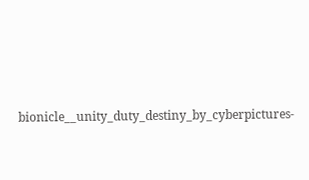bionicle__unity_duty_destiny_by_cyberpictures-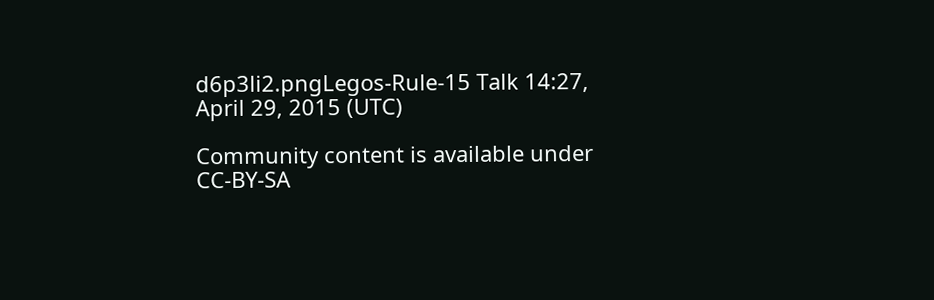d6p3li2.pngLegos-Rule-15 Talk 14:27, April 29, 2015 (UTC)

Community content is available under CC-BY-SA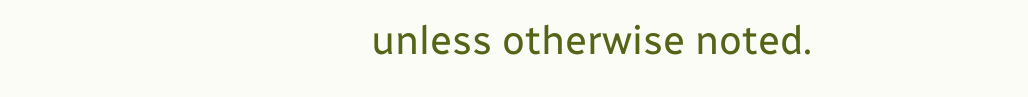unless otherwise noted.